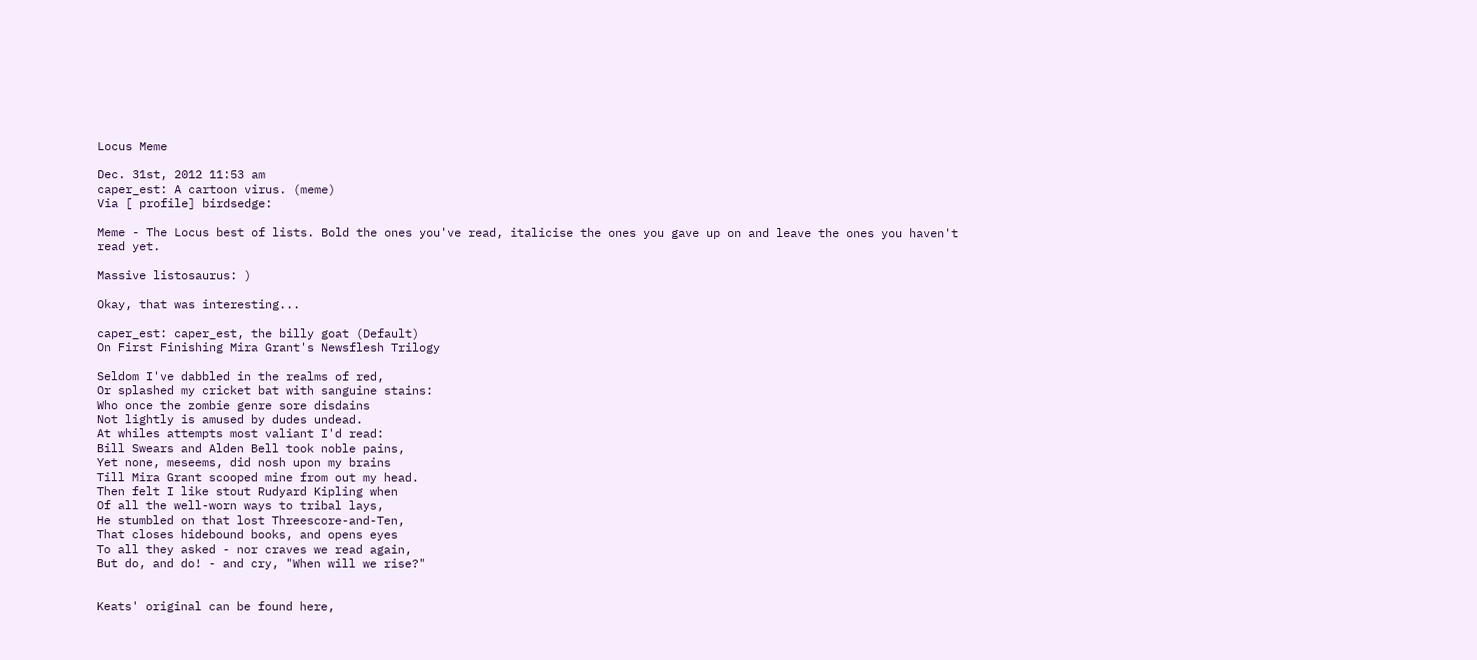Locus Meme

Dec. 31st, 2012 11:53 am
caper_est: A cartoon virus. (meme)
Via [ profile] birdsedge:

Meme - The Locus best of lists. Bold the ones you've read, italicise the ones you gave up on and leave the ones you haven't read yet.

Massive listosaurus: )

Okay, that was interesting...

caper_est: caper_est, the billy goat (Default)
On First Finishing Mira Grant's Newsflesh Trilogy

Seldom I've dabbled in the realms of red,
Or splashed my cricket bat with sanguine stains:
Who once the zombie genre sore disdains
Not lightly is amused by dudes undead.
At whiles attempts most valiant I'd read:
Bill Swears and Alden Bell took noble pains,
Yet none, meseems, did nosh upon my brains
Till Mira Grant scooped mine from out my head.
Then felt I like stout Rudyard Kipling when
Of all the well-worn ways to tribal lays,
He stumbled on that lost Threescore-and-Ten,
That closes hidebound books, and opens eyes
To all they asked - nor craves we read again,
But do, and do! - and cry, "When will we rise?"


Keats' original can be found here,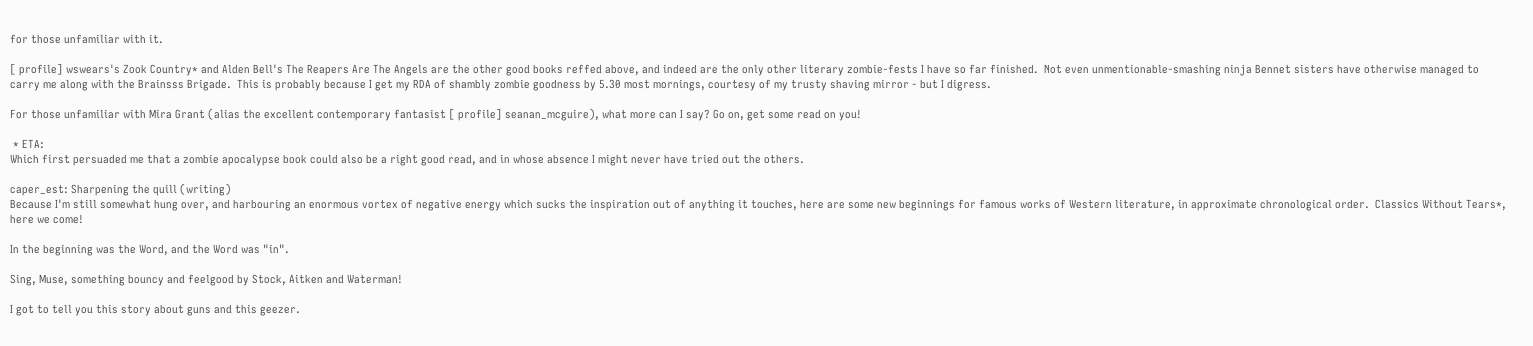for those unfamiliar with it.

[ profile] wswears's Zook Country* and Alden Bell's The Reapers Are The Angels are the other good books reffed above, and indeed are the only other literary zombie-fests I have so far finished.  Not even unmentionable-smashing ninja Bennet sisters have otherwise managed to carry me along with the Brainsss Brigade.  This is probably because I get my RDA of shambly zombie goodness by 5.30 most mornings, courtesy of my trusty shaving mirror - but I digress.

For those unfamiliar with Mira Grant (alias the excellent contemporary fantasist [ profile] seanan_mcguire), what more can I say? Go on, get some read on you!

 * ETA:
Which first persuaded me that a zombie apocalypse book could also be a right good read, and in whose absence I might never have tried out the others.

caper_est: Sharpening the quill (writing)
Because I'm still somewhat hung over, and harbouring an enormous vortex of negative energy which sucks the inspiration out of anything it touches, here are some new beginnings for famous works of Western literature, in approximate chronological order.  Classics Without Tears*, here we come!

In the beginning was the Word, and the Word was "in".

Sing, Muse, something bouncy and feelgood by Stock, Aitken and Waterman!

I got to tell you this story about guns and this geezer.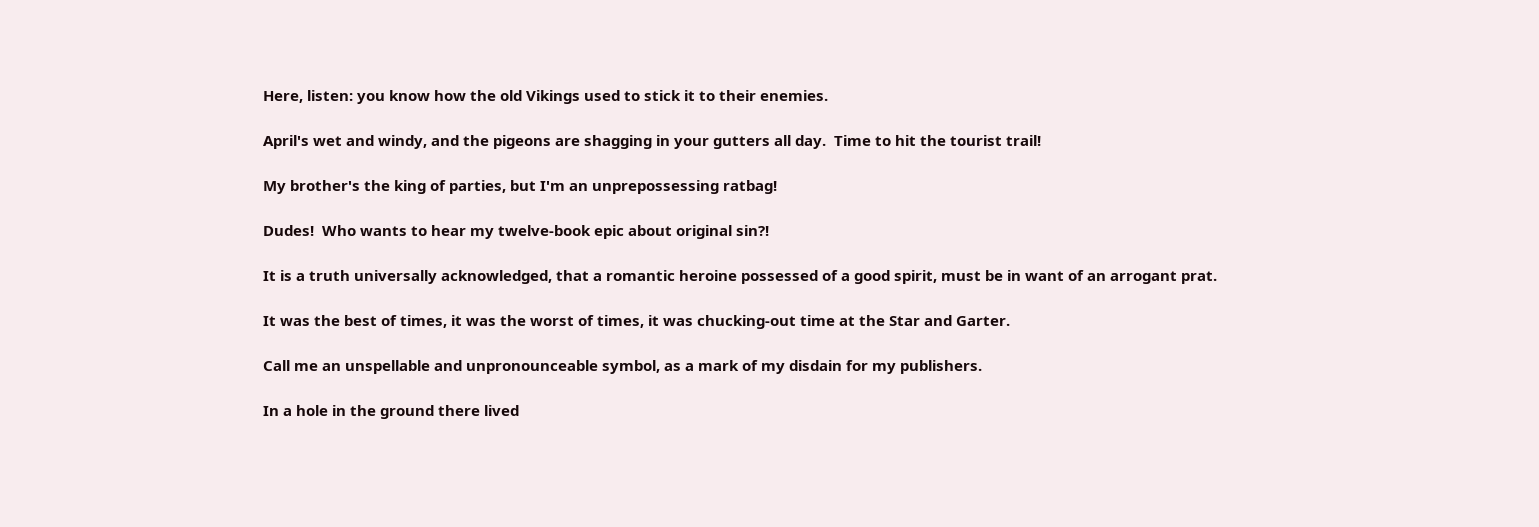Here, listen: you know how the old Vikings used to stick it to their enemies.

April's wet and windy, and the pigeons are shagging in your gutters all day.  Time to hit the tourist trail!

My brother's the king of parties, but I'm an unprepossessing ratbag!

Dudes!  Who wants to hear my twelve-book epic about original sin?!

It is a truth universally acknowledged, that a romantic heroine possessed of a good spirit, must be in want of an arrogant prat.

It was the best of times, it was the worst of times, it was chucking-out time at the Star and Garter.

Call me an unspellable and unpronounceable symbol, as a mark of my disdain for my publishers.

In a hole in the ground there lived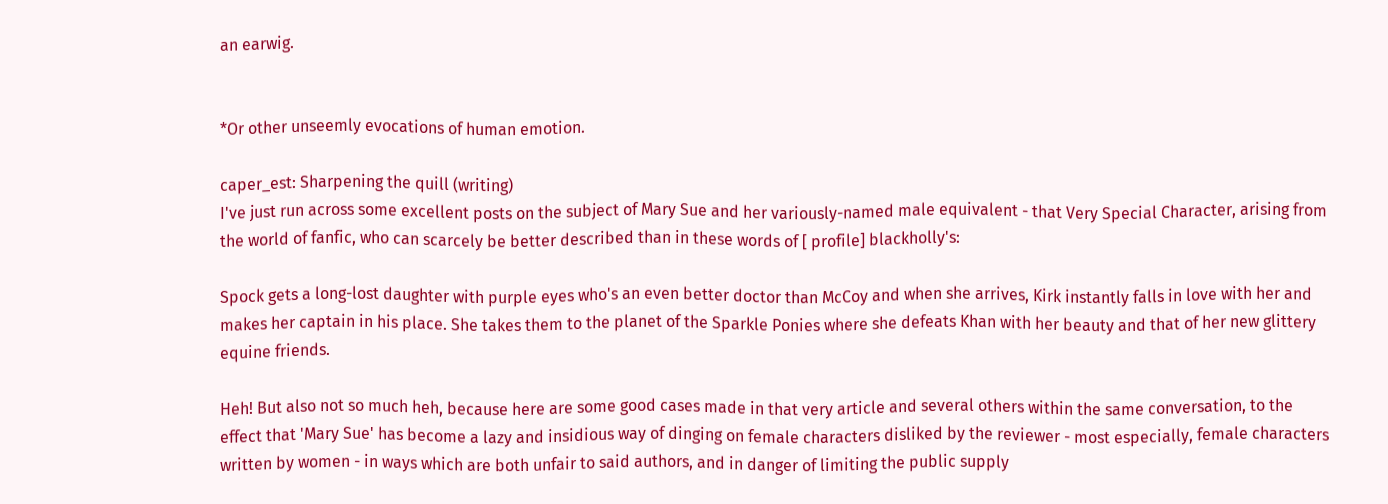an earwig.


*Or other unseemly evocations of human emotion.

caper_est: Sharpening the quill (writing)
I've just run across some excellent posts on the subject of Mary Sue and her variously-named male equivalent - that Very Special Character, arising from the world of fanfic, who can scarcely be better described than in these words of [ profile] blackholly's:

Spock gets a long-lost daughter with purple eyes who's an even better doctor than McCoy and when she arrives, Kirk instantly falls in love with her and makes her captain in his place. She takes them to the planet of the Sparkle Ponies where she defeats Khan with her beauty and that of her new glittery equine friends.

Heh! But also not so much heh, because here are some good cases made in that very article and several others within the same conversation, to the effect that 'Mary Sue' has become a lazy and insidious way of dinging on female characters disliked by the reviewer - most especially, female characters written by women - in ways which are both unfair to said authors, and in danger of limiting the public supply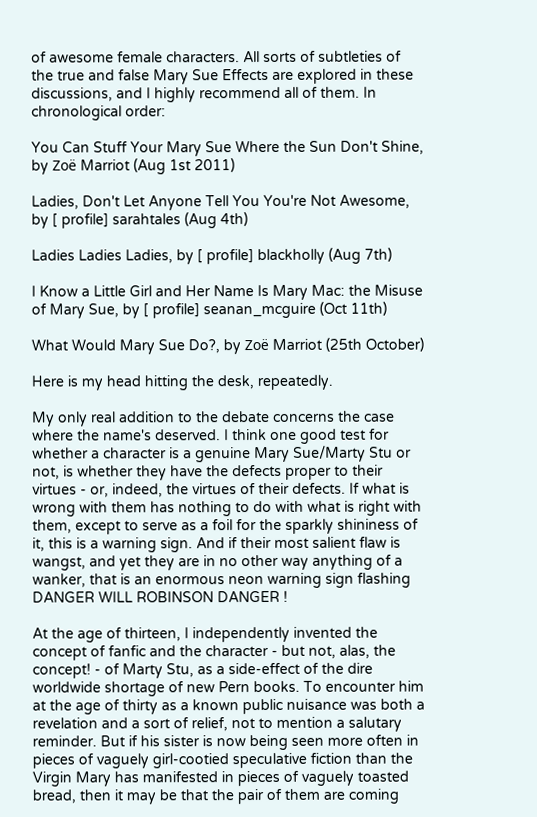of awesome female characters. All sorts of subtleties of the true and false Mary Sue Effects are explored in these discussions, and I highly recommend all of them. In chronological order:

You Can Stuff Your Mary Sue Where the Sun Don't Shine, by Zoë Marriot (Aug 1st 2011)

Ladies, Don't Let Anyone Tell You You're Not Awesome, by [ profile] sarahtales (Aug 4th)

Ladies Ladies Ladies, by [ profile] blackholly (Aug 7th)

I Know a Little Girl and Her Name Is Mary Mac: the Misuse of Mary Sue, by [ profile] seanan_mcguire (Oct 11th)

What Would Mary Sue Do?, by Zoë Marriot (25th October)

Here is my head hitting the desk, repeatedly.

My only real addition to the debate concerns the case where the name's deserved. I think one good test for whether a character is a genuine Mary Sue/Marty Stu or not, is whether they have the defects proper to their virtues - or, indeed, the virtues of their defects. If what is wrong with them has nothing to do with what is right with them, except to serve as a foil for the sparkly shininess of it, this is a warning sign. And if their most salient flaw is wangst, and yet they are in no other way anything of a wanker, that is an enormous neon warning sign flashing DANGER WILL ROBINSON DANGER !

At the age of thirteen, I independently invented the concept of fanfic and the character - but not, alas, the concept! - of Marty Stu, as a side-effect of the dire worldwide shortage of new Pern books. To encounter him at the age of thirty as a known public nuisance was both a revelation and a sort of relief, not to mention a salutary reminder. But if his sister is now being seen more often in pieces of vaguely girl-cootied speculative fiction than the Virgin Mary has manifested in pieces of vaguely toasted bread, then it may be that the pair of them are coming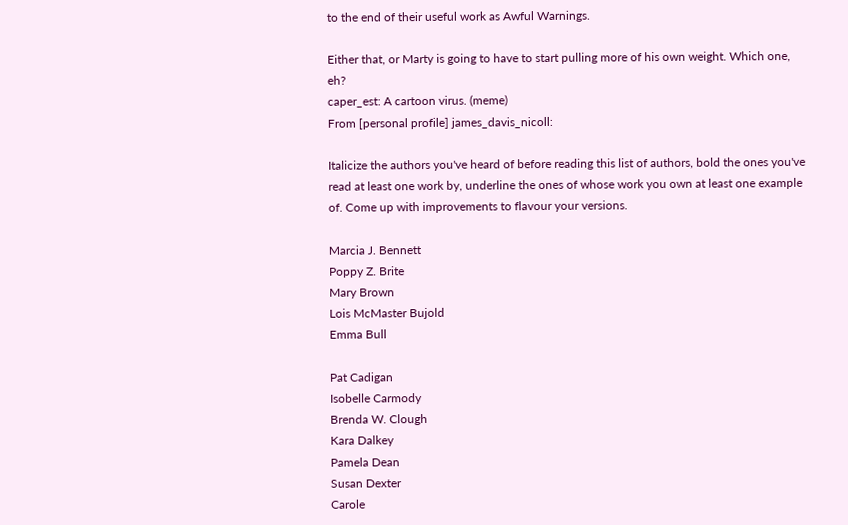to the end of their useful work as Awful Warnings.

Either that, or Marty is going to have to start pulling more of his own weight. Which one, eh?
caper_est: A cartoon virus. (meme)
From [personal profile] james_davis_nicoll:

Italicize the authors you've heard of before reading this list of authors, bold the ones you've read at least one work by, underline the ones of whose work you own at least one example of. Come up with improvements to flavour your versions.

Marcia J. Bennett
Poppy Z. Brite
Mary Brown
Lois McMaster Bujold
Emma Bull

Pat Cadigan
Isobelle Carmody
Brenda W. Clough
Kara Dalkey
Pamela Dean
Susan Dexter
Carole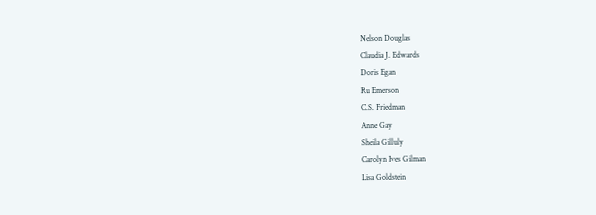Nelson Douglas
Claudia J. Edwards
Doris Egan
Ru Emerson
C.S. Friedman
Anne Gay
Sheila Gilluly
Carolyn Ives Gilman
Lisa Goldstein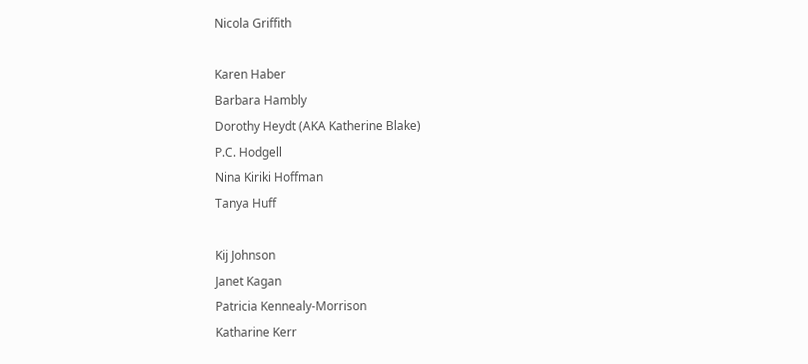Nicola Griffith

Karen Haber
Barbara Hambly
Dorothy Heydt (AKA Katherine Blake)
P.C. Hodgell
Nina Kiriki Hoffman
Tanya Huff

Kij Johnson
Janet Kagan
Patricia Kennealy-Morrison
Katharine Kerr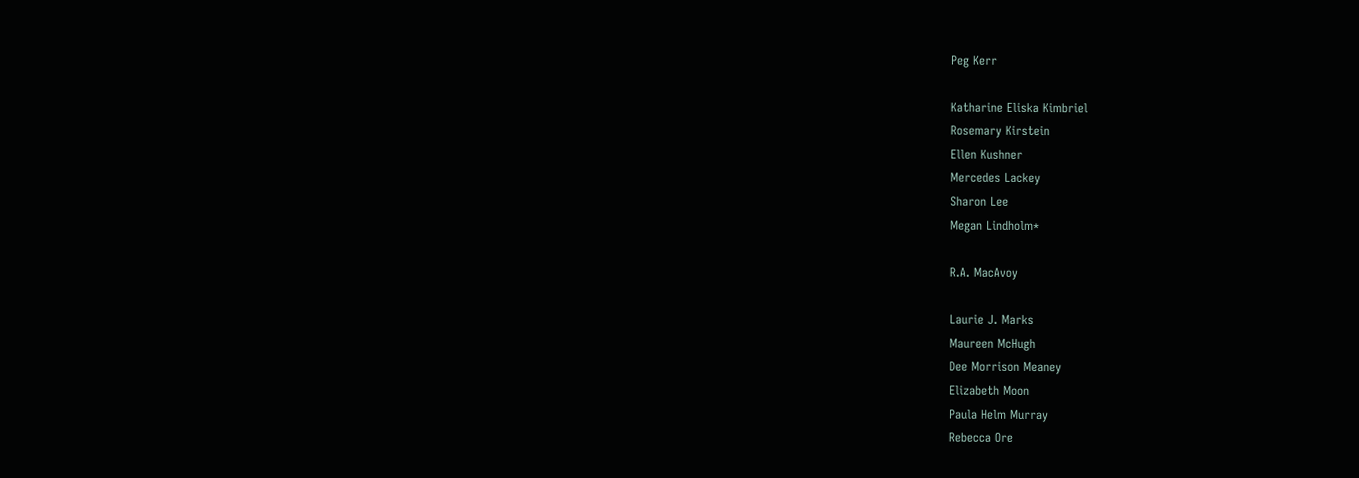Peg Kerr

Katharine Eliska Kimbriel
Rosemary Kirstein
Ellen Kushner
Mercedes Lackey
Sharon Lee
Megan Lindholm*

R.A. MacAvoy

Laurie J. Marks
Maureen McHugh
Dee Morrison Meaney
Elizabeth Moon
Paula Helm Murray
Rebecca Ore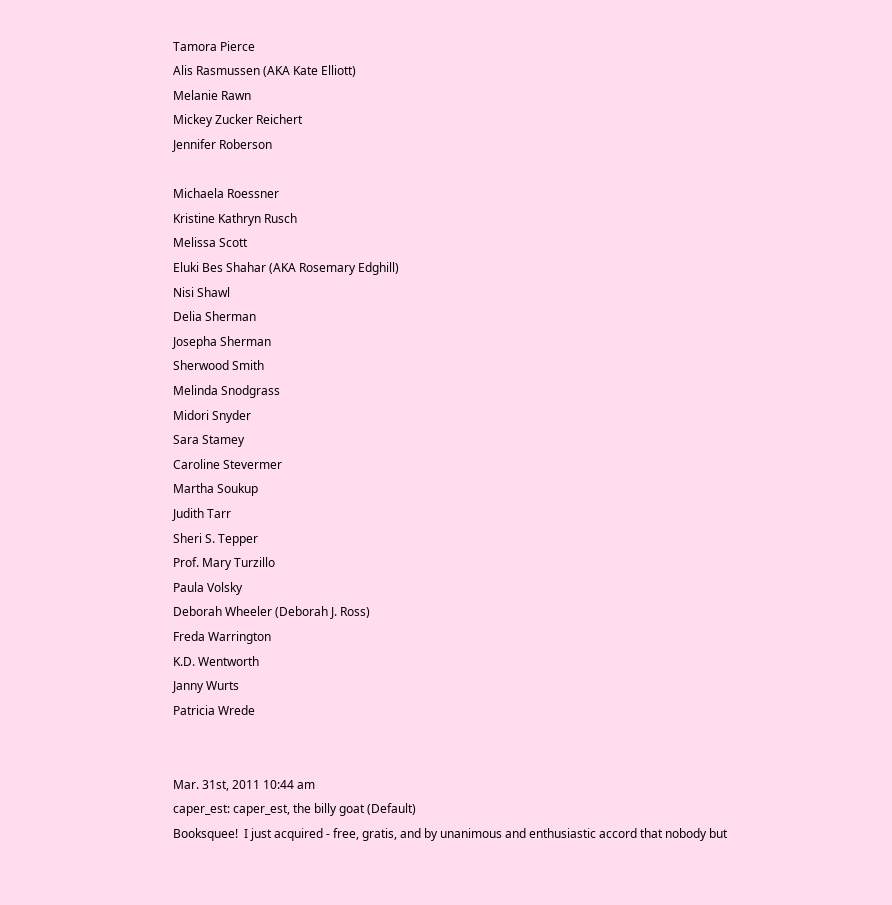Tamora Pierce
Alis Rasmussen (AKA Kate Elliott)
Melanie Rawn
Mickey Zucker Reichert
Jennifer Roberson

Michaela Roessner
Kristine Kathryn Rusch
Melissa Scott
Eluki Bes Shahar (AKA Rosemary Edghill)
Nisi Shawl
Delia Sherman
Josepha Sherman
Sherwood Smith
Melinda Snodgrass
Midori Snyder
Sara Stamey
Caroline Stevermer
Martha Soukup
Judith Tarr
Sheri S. Tepper
Prof. Mary Turzillo
Paula Volsky
Deborah Wheeler (Deborah J. Ross)
Freda Warrington
K.D. Wentworth
Janny Wurts
Patricia Wrede


Mar. 31st, 2011 10:44 am
caper_est: caper_est, the billy goat (Default)
Booksquee!  I just acquired - free, gratis, and by unanimous and enthusiastic accord that nobody but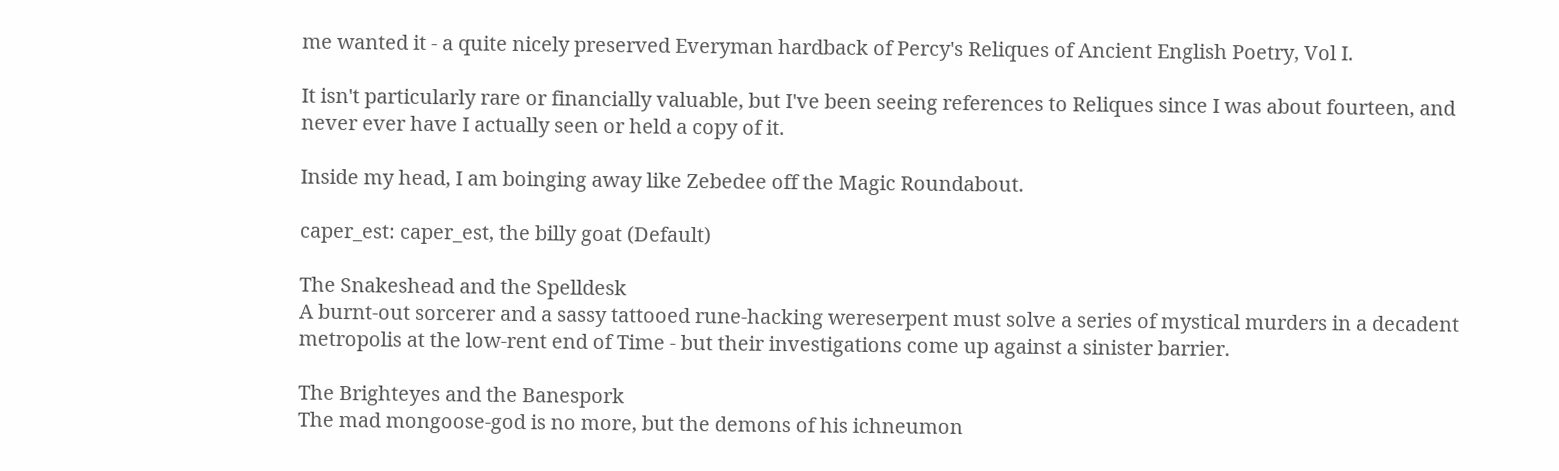me wanted it - a quite nicely preserved Everyman hardback of Percy's Reliques of Ancient English Poetry, Vol I.

It isn't particularly rare or financially valuable, but I've been seeing references to Reliques since I was about fourteen, and never ever have I actually seen or held a copy of it.

Inside my head, I am boinging away like Zebedee off the Magic Roundabout.

caper_est: caper_est, the billy goat (Default)

The Snakeshead and the Spelldesk
A burnt-out sorcerer and a sassy tattooed rune-hacking wereserpent must solve a series of mystical murders in a decadent metropolis at the low-rent end of Time - but their investigations come up against a sinister barrier.

The Brighteyes and the Banespork
The mad mongoose-god is no more, but the demons of his ichneumon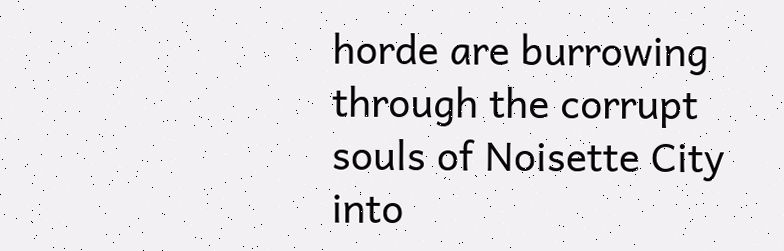horde are burrowing through the corrupt souls of Noisette City into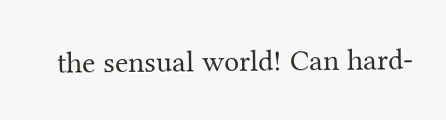the sensual world! Can hard-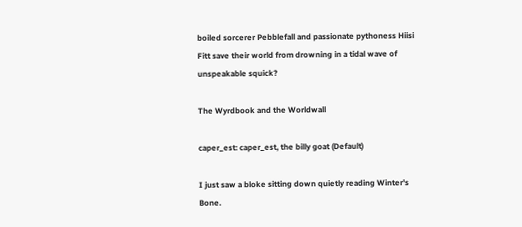boiled sorcerer Pebblefall and passionate pythoness Hiisi Fitt save their world from drowning in a tidal wave of unspeakable squick?

The Wyrdbook and the Worldwall

caper_est: caper_est, the billy goat (Default)

I just saw a bloke sitting down quietly reading Winter's Bone.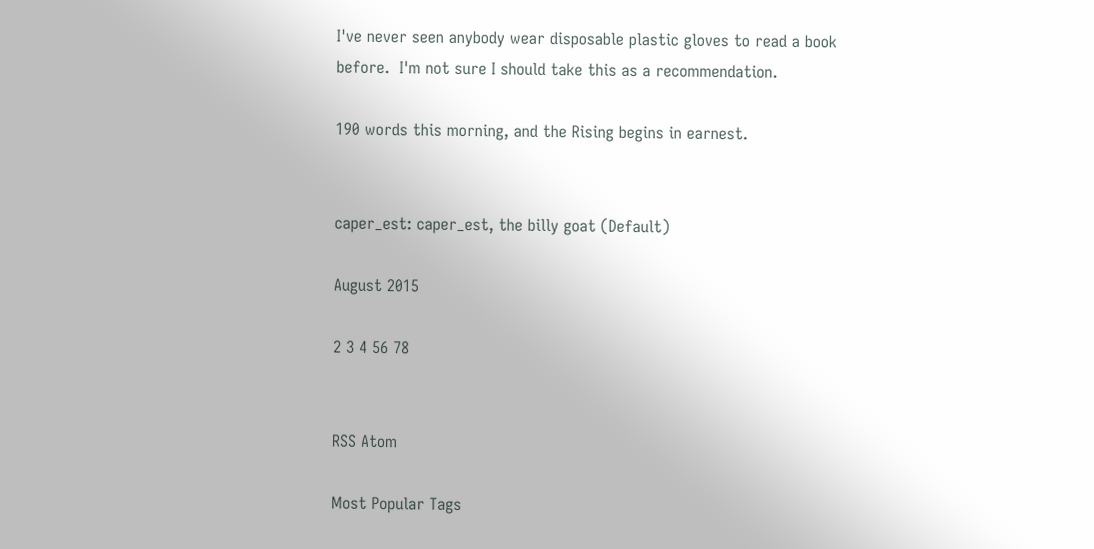I've never seen anybody wear disposable plastic gloves to read a book before.  I'm not sure I should take this as a recommendation.

190 words this morning, and the Rising begins in earnest.


caper_est: caper_est, the billy goat (Default)

August 2015

2 3 4 56 78


RSS Atom

Most Popular Tags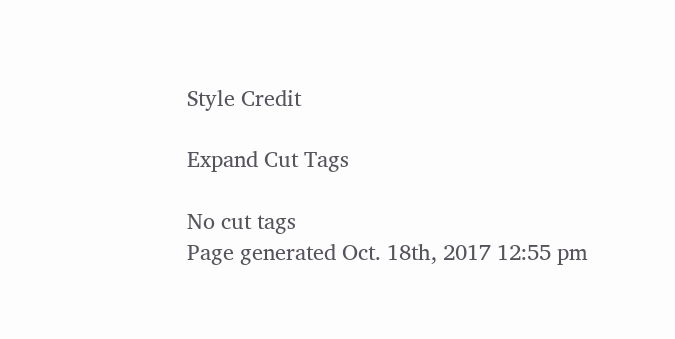Style Credit

Expand Cut Tags

No cut tags
Page generated Oct. 18th, 2017 12:55 pm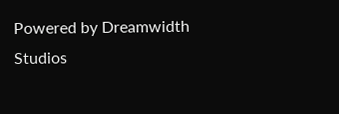Powered by Dreamwidth Studios